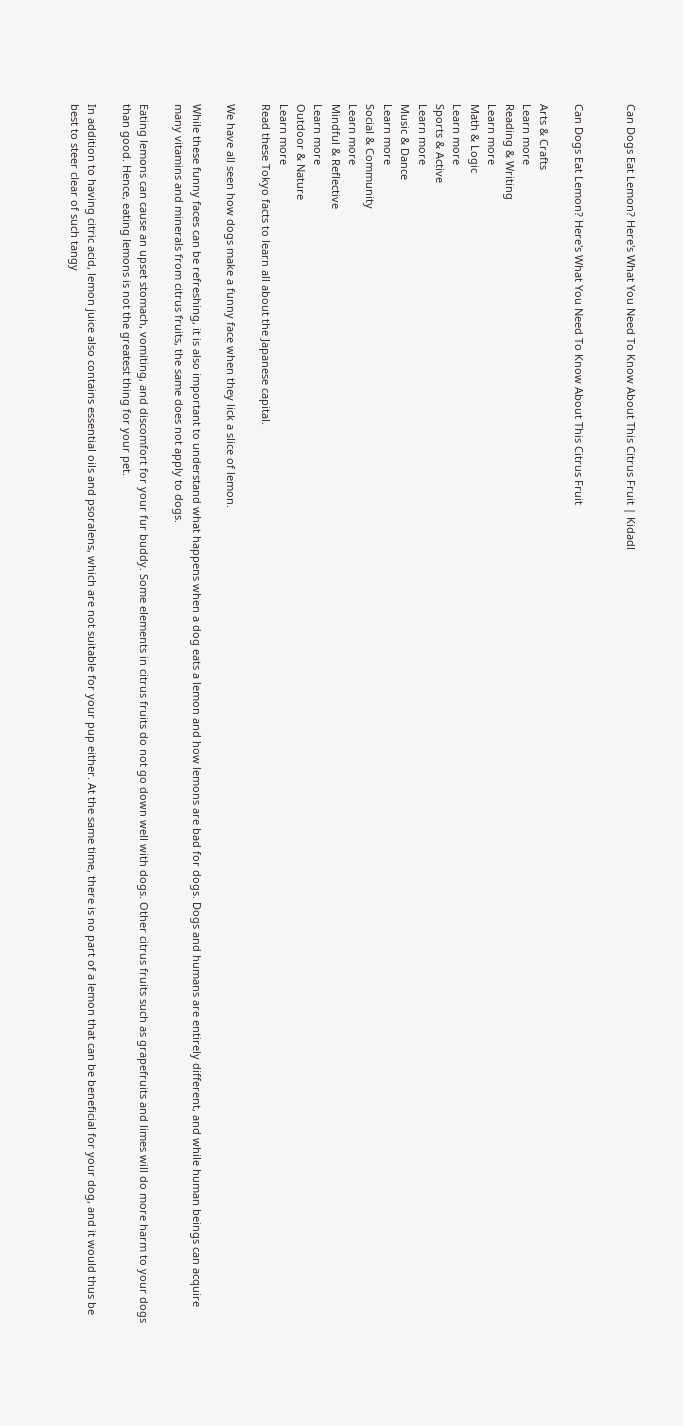Can Dogs Eat Lemon? Here's What You Need To Know About This Citrus Fruit | Kidadl


Can Dogs Eat Lemon? Here's What You Need To Know About This Citrus Fruit

Arts & Crafts
Learn more
Reading & Writing
Learn more
Math & Logic
Learn more
Sports & Active
Learn more
Music & Dance
Learn more
Social & Community
Learn more
Mindful & Reflective
Learn more
Outdoor & Nature
Learn more
Read these Tokyo facts to learn all about the Japanese capital.

We have all seen how dogs make a funny face when they lick a slice of lemon.

While these funny faces can be refreshing, it is also important to understand what happens when a dog eats a lemon and how lemons are bad for dogs. Dogs and humans are entirely different, and while human beings can acquire many vitamins and minerals from citrus fruits, the same does not apply to dogs.

Eating lemons can cause an upset stomach, vomiting, and discomfort for your fur buddy. Some elements in citrus fruits do not go down well with dogs. Other citrus fruits such as grapefruits and limes will do more harm to your dogs than good. Hence, eating lemons is not the greatest thing for your pet.

In addition to having citric acid, lemon juice also contains essential oils and psoralens, which are not suitable for your pup either. At the same time, there is no part of a lemon that can be beneficial for your dog, and it would thus be best to steer clear of such tangy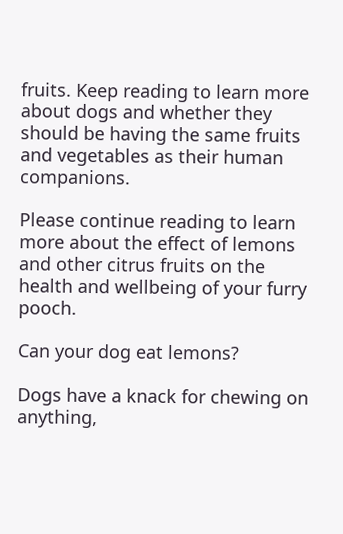fruits. Keep reading to learn more about dogs and whether they should be having the same fruits and vegetables as their human companions.

Please continue reading to learn more about the effect of lemons and other citrus fruits on the health and wellbeing of your furry pooch.

Can your dog eat lemons?

Dogs have a knack for chewing on anything,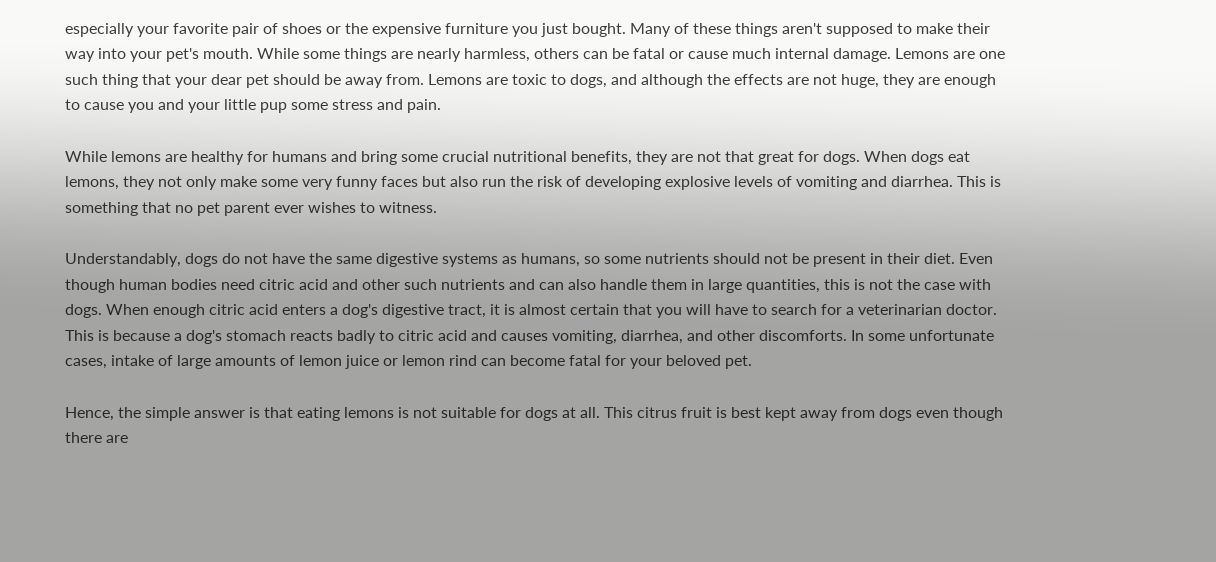especially your favorite pair of shoes or the expensive furniture you just bought. Many of these things aren't supposed to make their way into your pet's mouth. While some things are nearly harmless, others can be fatal or cause much internal damage. Lemons are one such thing that your dear pet should be away from. Lemons are toxic to dogs, and although the effects are not huge, they are enough to cause you and your little pup some stress and pain.

While lemons are healthy for humans and bring some crucial nutritional benefits, they are not that great for dogs. When dogs eat lemons, they not only make some very funny faces but also run the risk of developing explosive levels of vomiting and diarrhea. This is something that no pet parent ever wishes to witness.

Understandably, dogs do not have the same digestive systems as humans, so some nutrients should not be present in their diet. Even though human bodies need citric acid and other such nutrients and can also handle them in large quantities, this is not the case with dogs. When enough citric acid enters a dog's digestive tract, it is almost certain that you will have to search for a veterinarian doctor. This is because a dog's stomach reacts badly to citric acid and causes vomiting, diarrhea, and other discomforts. In some unfortunate cases, intake of large amounts of lemon juice or lemon rind can become fatal for your beloved pet.

Hence, the simple answer is that eating lemons is not suitable for dogs at all. This citrus fruit is best kept away from dogs even though there are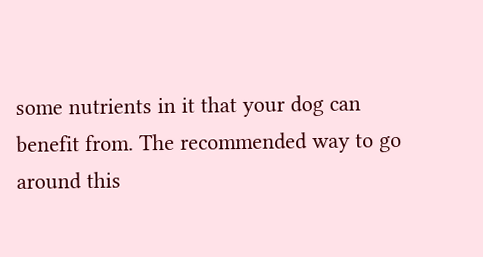some nutrients in it that your dog can benefit from. The recommended way to go around this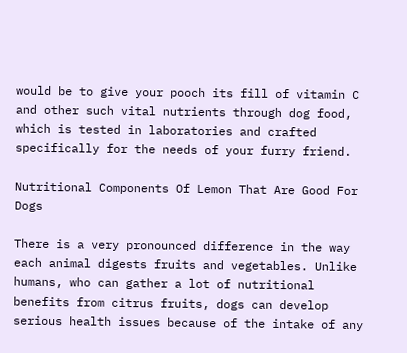would be to give your pooch its fill of vitamin C and other such vital nutrients through dog food, which is tested in laboratories and crafted specifically for the needs of your furry friend.

Nutritional Components Of Lemon That Are Good For Dogs

There is a very pronounced difference in the way each animal digests fruits and vegetables. Unlike humans, who can gather a lot of nutritional benefits from citrus fruits, dogs can develop serious health issues because of the intake of any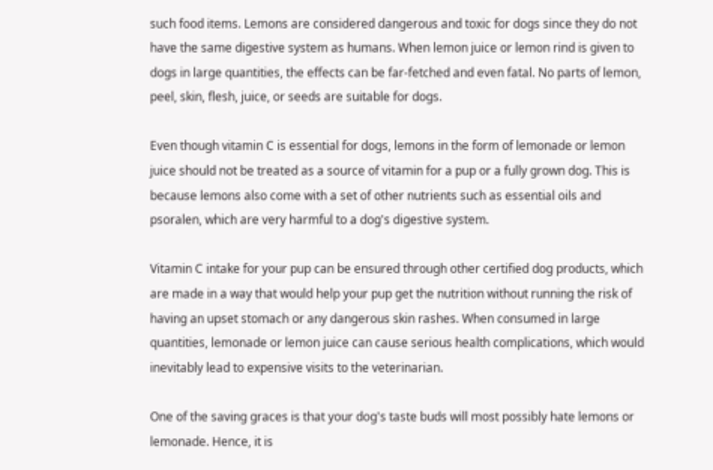such food items. Lemons are considered dangerous and toxic for dogs since they do not have the same digestive system as humans. When lemon juice or lemon rind is given to dogs in large quantities, the effects can be far-fetched and even fatal. No parts of lemon, peel, skin, flesh, juice, or seeds are suitable for dogs.

Even though vitamin C is essential for dogs, lemons in the form of lemonade or lemon juice should not be treated as a source of vitamin for a pup or a fully grown dog. This is because lemons also come with a set of other nutrients such as essential oils and psoralen, which are very harmful to a dog's digestive system.

Vitamin C intake for your pup can be ensured through other certified dog products, which are made in a way that would help your pup get the nutrition without running the risk of having an upset stomach or any dangerous skin rashes. When consumed in large quantities, lemonade or lemon juice can cause serious health complications, which would inevitably lead to expensive visits to the veterinarian.

One of the saving graces is that your dog's taste buds will most possibly hate lemons or lemonade. Hence, it is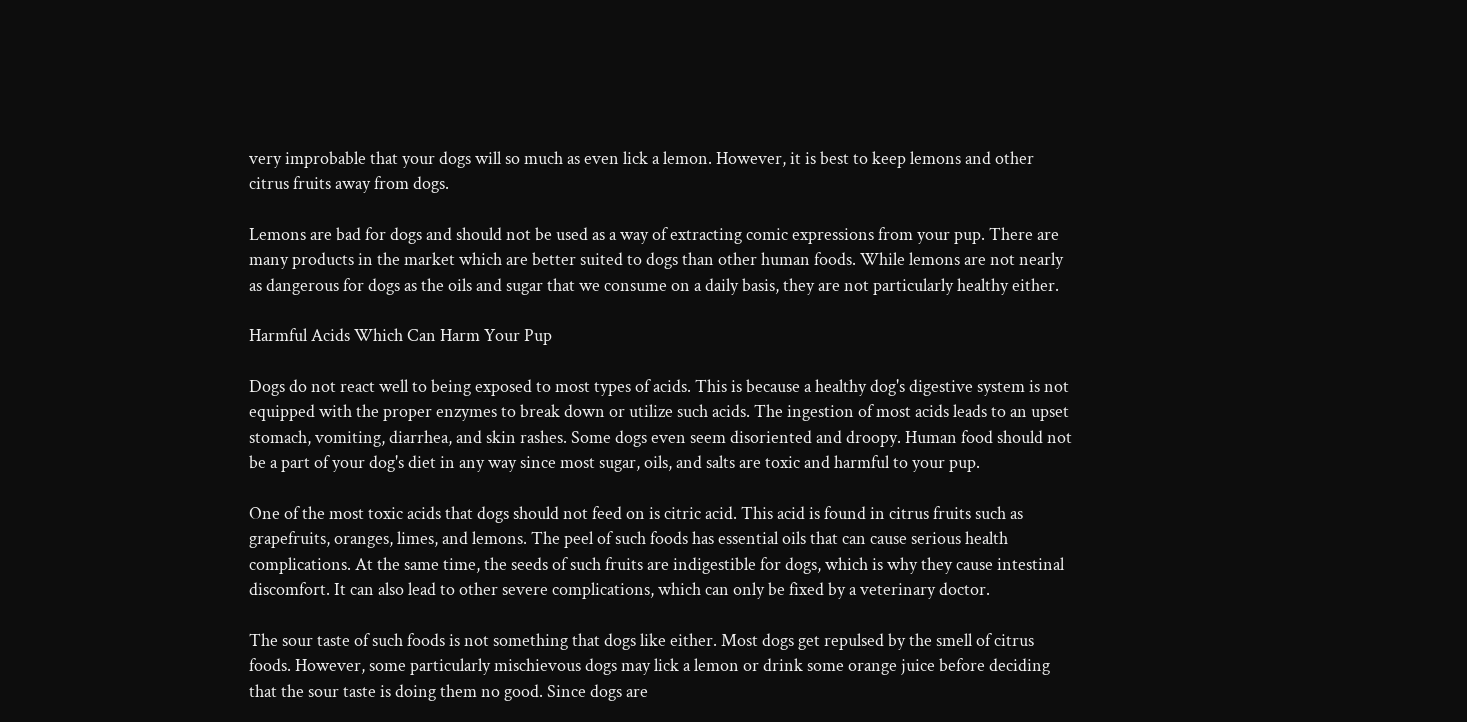very improbable that your dogs will so much as even lick a lemon. However, it is best to keep lemons and other citrus fruits away from dogs.

Lemons are bad for dogs and should not be used as a way of extracting comic expressions from your pup. There are many products in the market which are better suited to dogs than other human foods. While lemons are not nearly as dangerous for dogs as the oils and sugar that we consume on a daily basis, they are not particularly healthy either.

Harmful Acids Which Can Harm Your Pup

Dogs do not react well to being exposed to most types of acids. This is because a healthy dog's digestive system is not equipped with the proper enzymes to break down or utilize such acids. The ingestion of most acids leads to an upset stomach, vomiting, diarrhea, and skin rashes. Some dogs even seem disoriented and droopy. Human food should not be a part of your dog's diet in any way since most sugar, oils, and salts are toxic and harmful to your pup.

One of the most toxic acids that dogs should not feed on is citric acid. This acid is found in citrus fruits such as grapefruits, oranges, limes, and lemons. The peel of such foods has essential oils that can cause serious health complications. At the same time, the seeds of such fruits are indigestible for dogs, which is why they cause intestinal discomfort. It can also lead to other severe complications, which can only be fixed by a veterinary doctor.

The sour taste of such foods is not something that dogs like either. Most dogs get repulsed by the smell of citrus foods. However, some particularly mischievous dogs may lick a lemon or drink some orange juice before deciding that the sour taste is doing them no good. Since dogs are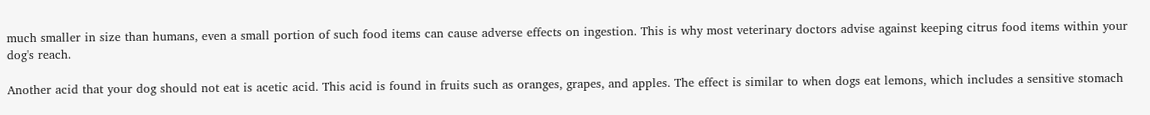much smaller in size than humans, even a small portion of such food items can cause adverse effects on ingestion. This is why most veterinary doctors advise against keeping citrus food items within your dog's reach.

Another acid that your dog should not eat is acetic acid. This acid is found in fruits such as oranges, grapes, and apples. The effect is similar to when dogs eat lemons, which includes a sensitive stomach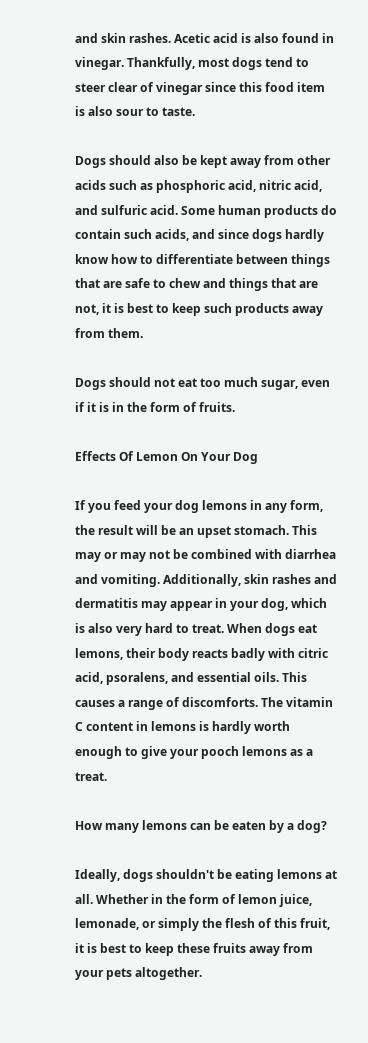and skin rashes. Acetic acid is also found in vinegar. Thankfully, most dogs tend to steer clear of vinegar since this food item is also sour to taste.

Dogs should also be kept away from other acids such as phosphoric acid, nitric acid, and sulfuric acid. Some human products do contain such acids, and since dogs hardly know how to differentiate between things that are safe to chew and things that are not, it is best to keep such products away from them.

Dogs should not eat too much sugar, even if it is in the form of fruits.

Effects Of Lemon On Your Dog

If you feed your dog lemons in any form, the result will be an upset stomach. This may or may not be combined with diarrhea and vomiting. Additionally, skin rashes and dermatitis may appear in your dog, which is also very hard to treat. When dogs eat lemons, their body reacts badly with citric acid, psoralens, and essential oils. This causes a range of discomforts. The vitamin C content in lemons is hardly worth enough to give your pooch lemons as a treat.

How many lemons can be eaten by a dog?

Ideally, dogs shouldn't be eating lemons at all. Whether in the form of lemon juice, lemonade, or simply the flesh of this fruit, it is best to keep these fruits away from your pets altogether.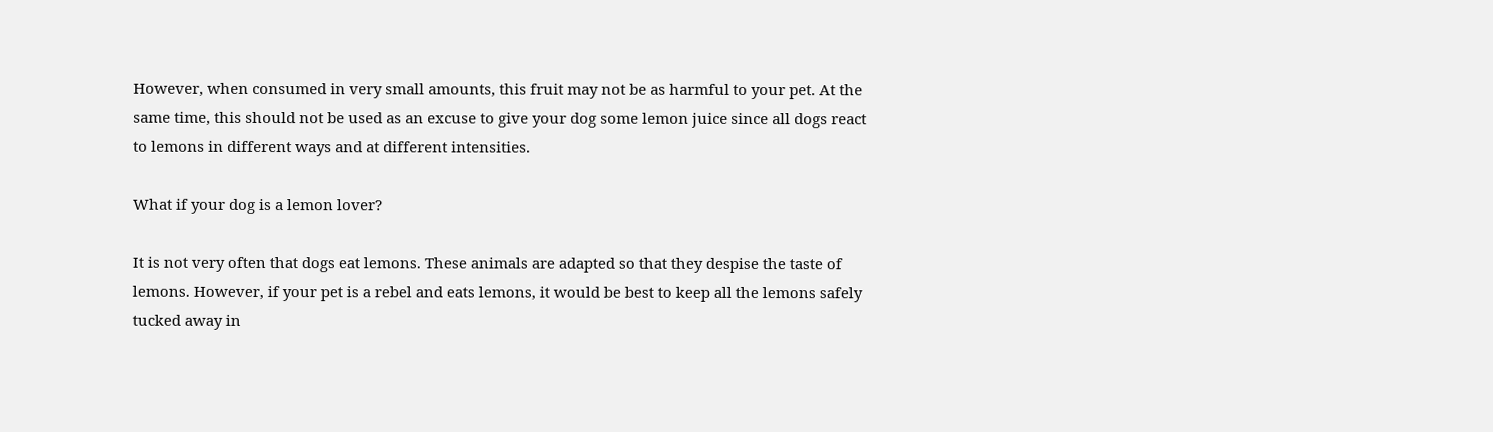However, when consumed in very small amounts, this fruit may not be as harmful to your pet. At the same time, this should not be used as an excuse to give your dog some lemon juice since all dogs react to lemons in different ways and at different intensities.

What if your dog is a lemon lover?

It is not very often that dogs eat lemons. These animals are adapted so that they despise the taste of lemons. However, if your pet is a rebel and eats lemons, it would be best to keep all the lemons safely tucked away in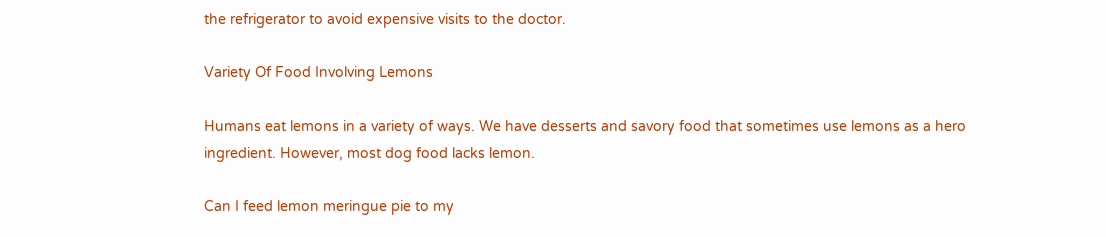the refrigerator to avoid expensive visits to the doctor.

Variety Of Food Involving Lemons

Humans eat lemons in a variety of ways. We have desserts and savory food that sometimes use lemons as a hero ingredient. However, most dog food lacks lemon.

Can I feed lemon meringue pie to my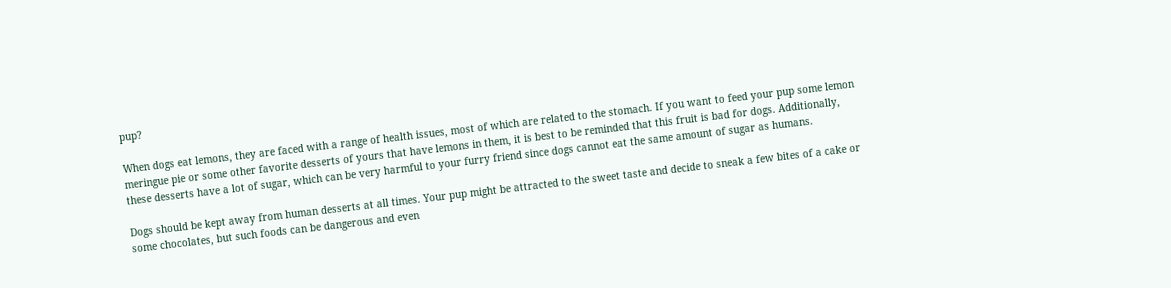pup?

When dogs eat lemons, they are faced with a range of health issues, most of which are related to the stomach. If you want to feed your pup some lemon meringue pie or some other favorite desserts of yours that have lemons in them, it is best to be reminded that this fruit is bad for dogs. Additionally, these desserts have a lot of sugar, which can be very harmful to your furry friend since dogs cannot eat the same amount of sugar as humans.

Dogs should be kept away from human desserts at all times. Your pup might be attracted to the sweet taste and decide to sneak a few bites of a cake or some chocolates, but such foods can be dangerous and even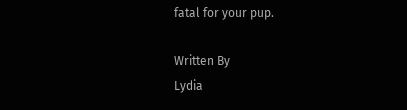fatal for your pup.

Written By
Lydia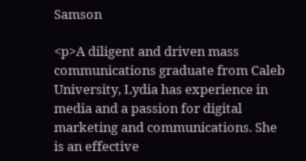Samson

<p>A diligent and driven mass communications graduate from Caleb University, Lydia has experience in media and a passion for digital marketing and communications. She is an effective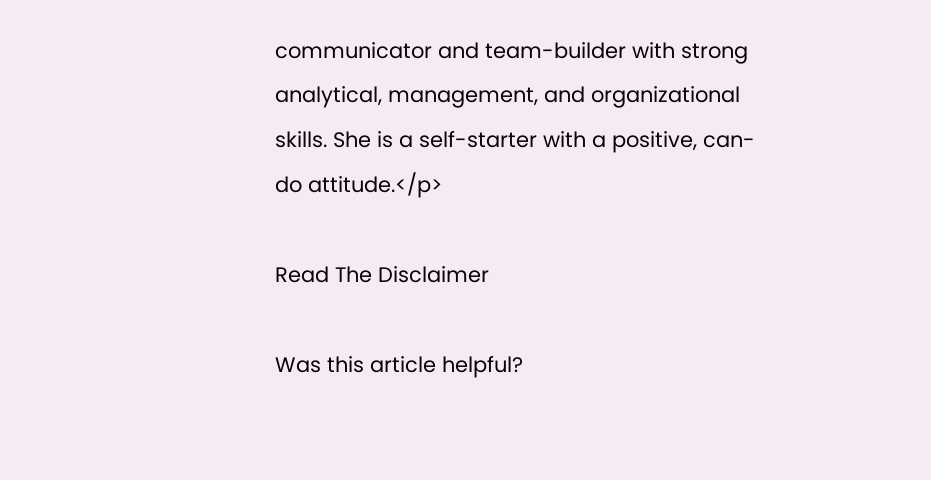communicator and team-builder with strong analytical, management, and organizational skills. She is a self-starter with a positive, can-do attitude.</p>

Read The Disclaimer

Was this article helpful?